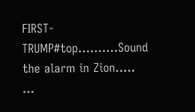FIRST-TRUMP#top..........Sound the alarm in Zion..... ...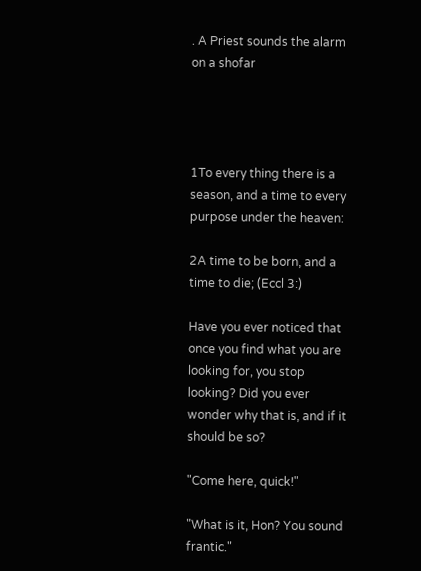. A Priest sounds the alarm on a shofar




1To every thing there is a season, and a time to every purpose under the heaven:

2A time to be born, and a time to die; (Eccl 3:)

Have you ever noticed that once you find what you are looking for, you stop looking? Did you ever wonder why that is, and if it should be so?

"Come here, quick!"

"What is it, Hon? You sound frantic."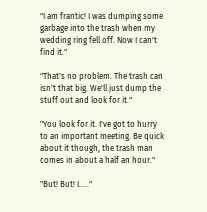"I am frantic! I was dumping some garbage into the trash when my wedding ring fell off. Now I can't find it."

"That's no problem. The trash can isn't that big. We'll just dump the stuff out and look for it."

"You look for it. I've got to hurry to an important meeting. Be quick about it though, the trash man comes in about a half an hour."

"But! But! I....."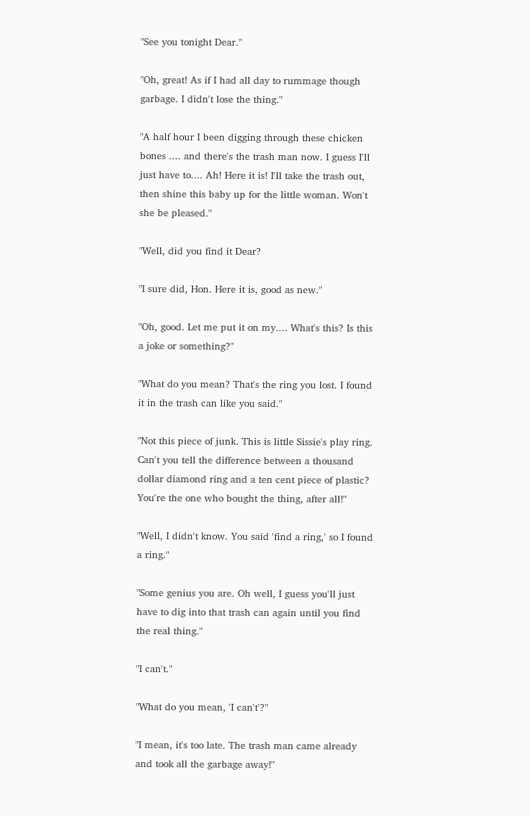"See you tonight Dear."

"Oh, great! As if I had all day to rummage though garbage. I didn't lose the thing."

"A half hour I been digging through these chicken bones .... and there's the trash man now. I guess I'll just have to.... Ah! Here it is! I'll take the trash out, then shine this baby up for the little woman. Won't she be pleased."

"Well, did you find it Dear?

"I sure did, Hon. Here it is, good as new."

"Oh, good. Let me put it on my.... What's this? Is this a joke or something?"

"What do you mean? That's the ring you lost. I found it in the trash can like you said."

"Not this piece of junk. This is little Sissie's play ring. Can't you tell the difference between a thousand dollar diamond ring and a ten cent piece of plastic? You're the one who bought the thing, after all!"

"Well, I didn't know. You said 'find a ring,' so I found a ring."

"Some genius you are. Oh well, I guess you'll just have to dig into that trash can again until you find the real thing."

"I can't."

"What do you mean, 'I can't'?"

"I mean, it's too late. The trash man came already and took all the garbage away!"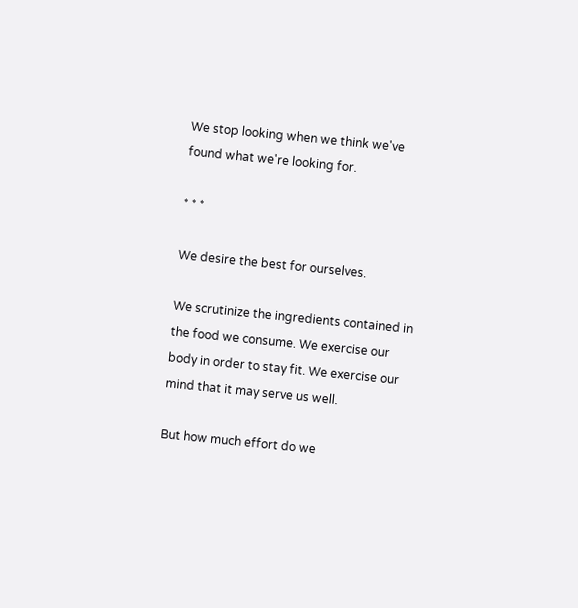We stop looking when we think we've found what we're looking for.

* * *

We desire the best for ourselves.

We scrutinize the ingredients contained in the food we consume. We exercise our body in order to stay fit. We exercise our mind that it may serve us well.

But how much effort do we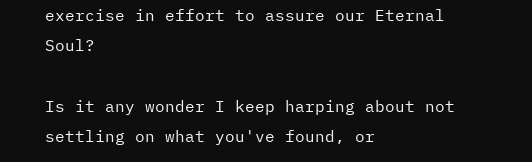exercise in effort to assure our Eternal Soul?

Is it any wonder I keep harping about not settling on what you've found, or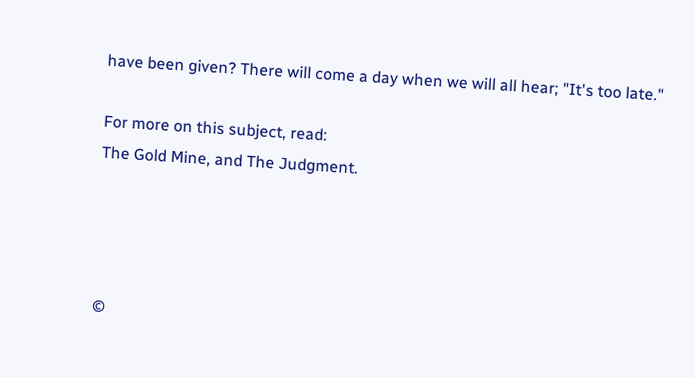have been given? There will come a day when we will all hear; "It's too late."

For more on this subject, read:
The Gold Mine, and The Judgment.




©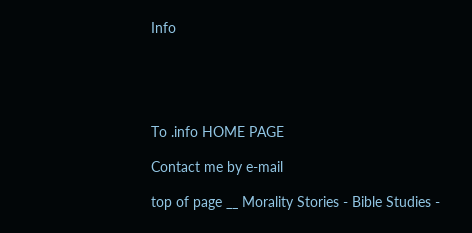Info





To .info HOME PAGE

Contact me by e-mail

top of page __ Morality Stories - Bible Studies -